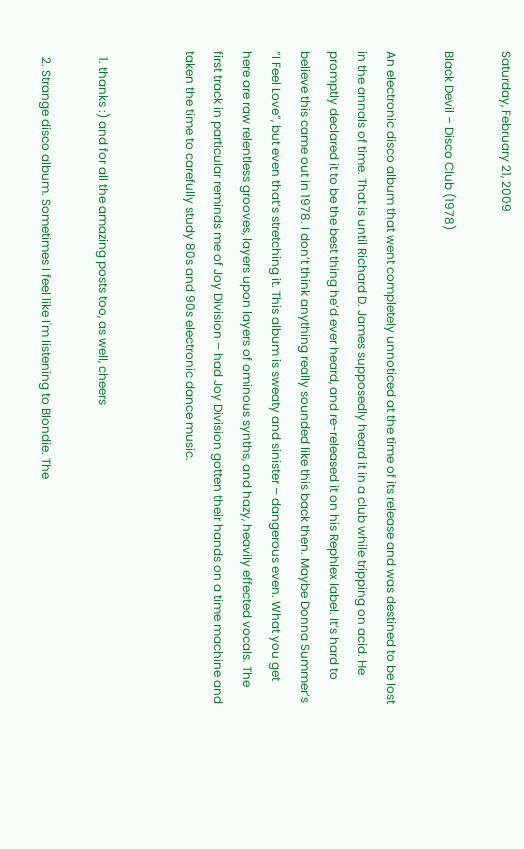Saturday, February 21, 2009

Black Devil – Disco Club (1978)

An electronic disco album that went completely unnoticed at the time of its release and was destined to be lost in the annals of time. That is until Richard D. James supposedly heard it in a club while tripping on acid. He promptly declared it to be the best thing he’d ever heard, and re-released it on his Rephlex label. It’s hard to believe this came out in 1978. I don’t think anything really sounded like this back then. Maybe Donna Summer’s “I Feel Love”, but even that’s stretching it. This album is sweaty and sinister – dangerous even. What you get here are raw relentless grooves, layers upon layers of ominous synths, and hazy, heavily effected vocals. The first track in particular reminds me of Joy Division – had Joy Division gotten their hands on a time machine and taken the time to carefully study 80s and 90s electronic dance music.


  1. thanks :) and for all the amazing posts too, as well, cheers

  2. Strange disco album. Sometimes I feel like I'm listening to Blondie. The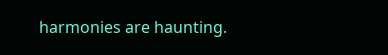harmonies are haunting.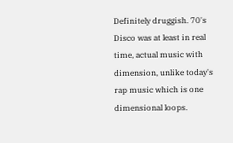Definitely druggish. 70's Disco was at least in real time, actual music with dimension, unlike today's rap music which is one dimensional loops.